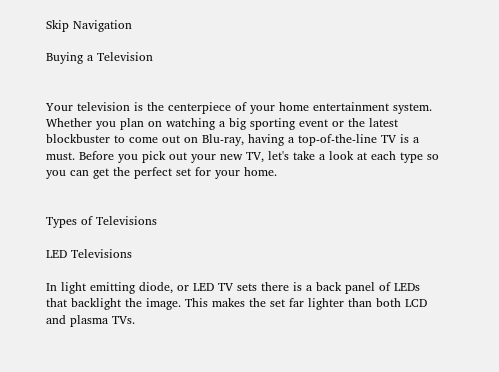Skip Navigation

Buying a Television


Your television is the centerpiece of your home entertainment system. Whether you plan on watching a big sporting event or the latest blockbuster to come out on Blu-ray, having a top-of-the-line TV is a must. Before you pick out your new TV, let's take a look at each type so you can get the perfect set for your home.


Types of Televisions

LED Televisions

In light emitting diode, or LED TV sets there is a back panel of LEDs that backlight the image. This makes the set far lighter than both LCD and plasma TVs.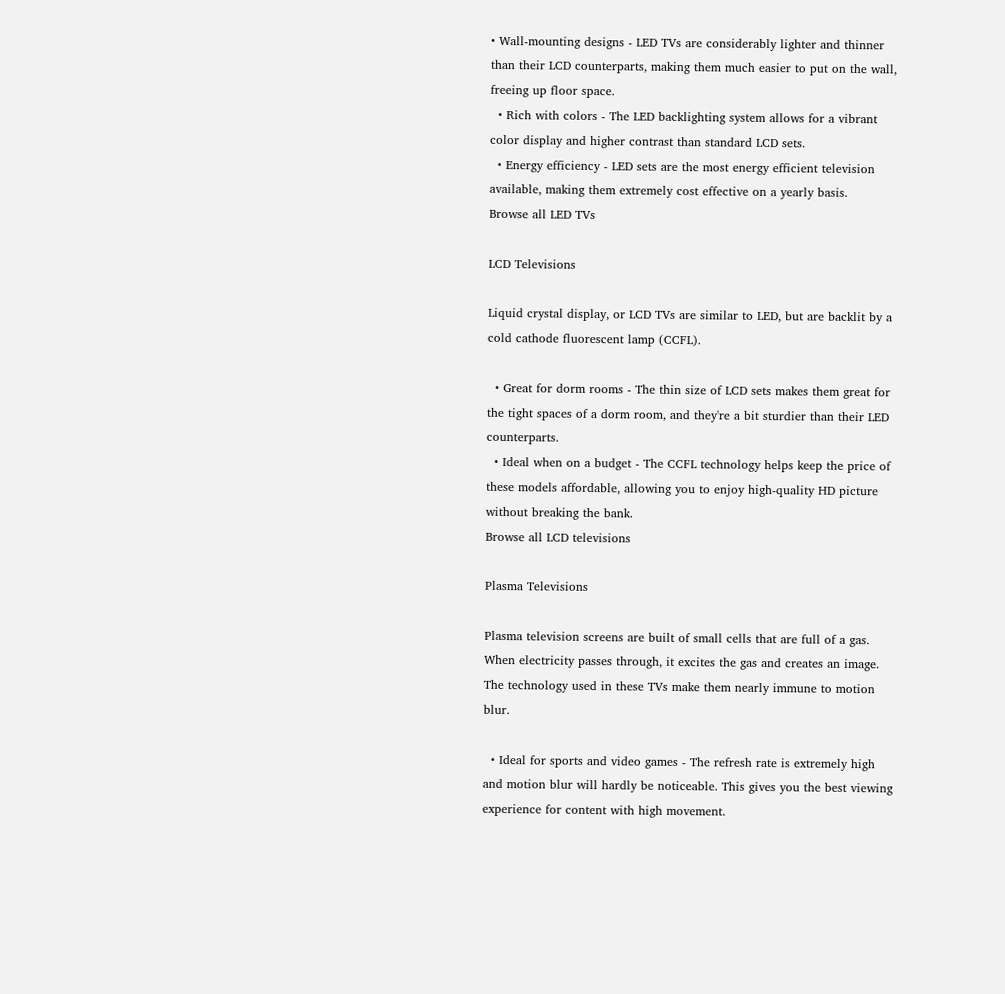• Wall-mounting designs - LED TVs are considerably lighter and thinner than their LCD counterparts, making them much easier to put on the wall, freeing up floor space.
  • Rich with colors - The LED backlighting system allows for a vibrant color display and higher contrast than standard LCD sets.
  • Energy efficiency - LED sets are the most energy efficient television available, making them extremely cost effective on a yearly basis.
Browse all LED TVs

LCD Televisions

Liquid crystal display, or LCD TVs are similar to LED, but are backlit by a cold cathode fluorescent lamp (CCFL).

  • Great for dorm rooms - The thin size of LCD sets makes them great for the tight spaces of a dorm room, and they're a bit sturdier than their LED counterparts.
  • Ideal when on a budget - The CCFL technology helps keep the price of these models affordable, allowing you to enjoy high-quality HD picture without breaking the bank.
Browse all LCD televisions

Plasma Televisions

Plasma television screens are built of small cells that are full of a gas. When electricity passes through, it excites the gas and creates an image. The technology used in these TVs make them nearly immune to motion blur.

  • Ideal for sports and video games - The refresh rate is extremely high and motion blur will hardly be noticeable. This gives you the best viewing experience for content with high movement.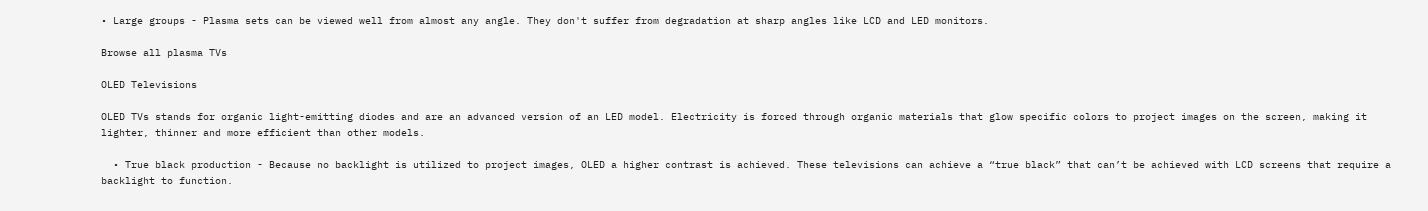• Large groups - Plasma sets can be viewed well from almost any angle. They don't suffer from degradation at sharp angles like LCD and LED monitors.

Browse all plasma TVs

OLED Televisions

OLED TVs stands for organic light-emitting diodes and are an advanced version of an LED model. Electricity is forced through organic materials that glow specific colors to project images on the screen, making it lighter, thinner and more efficient than other models.

  • True black production - Because no backlight is utilized to project images, OLED a higher contrast is achieved. These televisions can achieve a “true black” that can’t be achieved with LCD screens that require a backlight to function.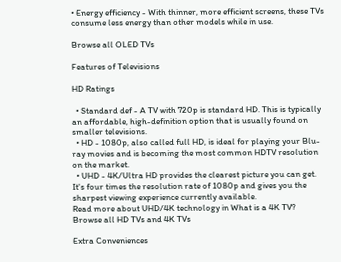• Energy efficiency - With thinner, more efficient screens, these TVs consume less energy than other models while in use.

Browse all OLED TVs

Features of Televisions

HD Ratings

  • Standard def - A TV with 720p is standard HD. This is typically an affordable, high-definition option that is usually found on smaller televisions.
  • HD - 1080p, also called full HD, is ideal for playing your Blu-ray movies and is becoming the most common HDTV resolution on the market.
  • UHD - 4K/Ultra HD provides the clearest picture you can get. It's four times the resolution rate of 1080p and gives you the sharpest viewing experience currently available.
Read more about UHD/4K technology in What is a 4K TV?
Browse all HD TVs and 4K TVs

Extra Conveniences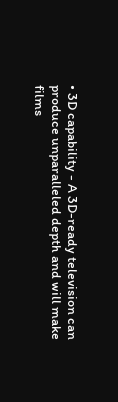• 3D capability - A 3D-ready television can produce unparalleled depth and will make films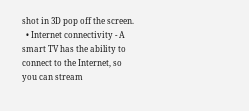shot in 3D pop off the screen.
  • Internet connectivity - A smart TV has the ability to connect to the Internet, so you can stream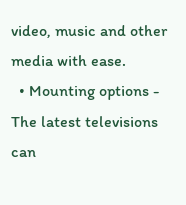video, music and other media with ease.
  • Mounting options - The latest televisions can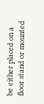be either placed on a floor stand or mounted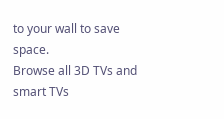to your wall to save space.
Browse all 3D TVs and smart TVs